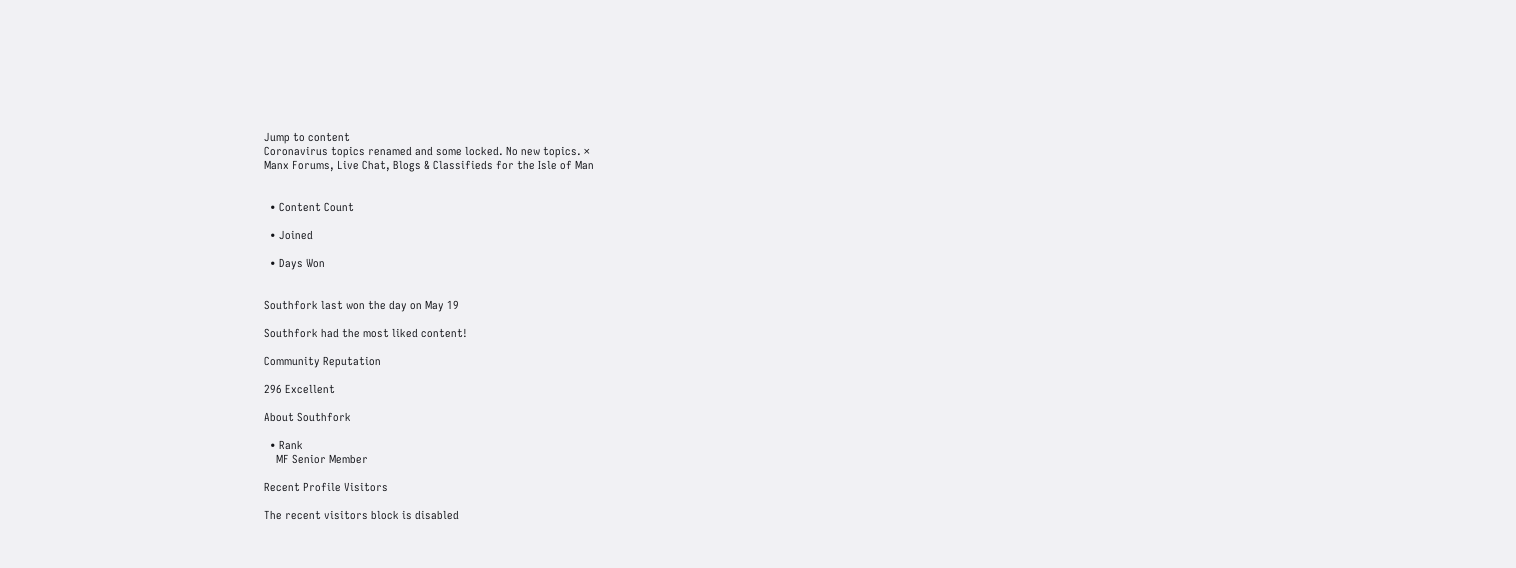Jump to content
Coronavirus topics renamed and some locked. No new topics. ×
Manx Forums, Live Chat, Blogs & Classifieds for the Isle of Man


  • Content Count

  • Joined

  • Days Won


Southfork last won the day on May 19

Southfork had the most liked content!

Community Reputation

296 Excellent

About Southfork

  • Rank
    MF Senior Member

Recent Profile Visitors

The recent visitors block is disabled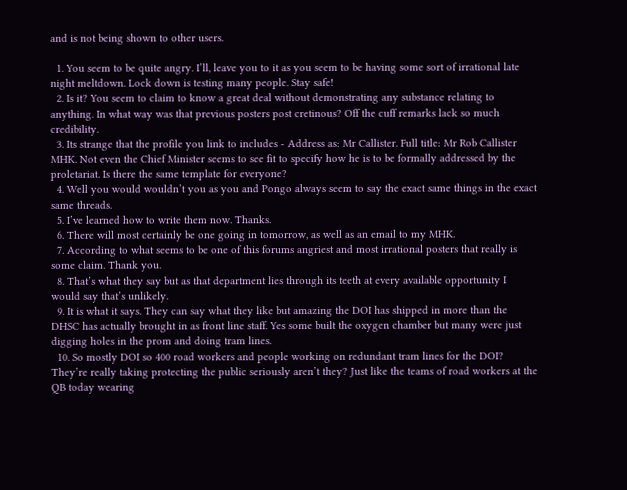and is not being shown to other users.

  1. You seem to be quite angry. I’ll, leave you to it as you seem to be having some sort of irrational late night meltdown. Lock down is testing many people. Stay safe!
  2. Is it? You seem to claim to know a great deal without demonstrating any substance relating to anything. In what way was that previous posters post cretinous? Off the cuff remarks lack so much credibility.
  3. Its strange that the profile you link to includes - Address as: Mr Callister. Full title: Mr Rob Callister MHK. Not even the Chief Minister seems to see fit to specify how he is to be formally addressed by the proletariat. Is there the same template for everyone?
  4. Well you would wouldn’t you as you and Pongo always seem to say the exact same things in the exact same threads.
  5. I’ve learned how to write them now. Thanks.
  6. There will most certainly be one going in tomorrow, as well as an email to my MHK.
  7. According to what seems to be one of this forums angriest and most irrational posters that really is some claim. Thank you.
  8. That’s what they say but as that department lies through its teeth at every available opportunity I would say that’s unlikely.
  9. It is what it says. They can say what they like but amazing the DOI has shipped in more than the DHSC has actually brought in as front line staff. Yes some built the oxygen chamber but many were just digging holes in the prom and doing tram lines.
  10. So mostly DOI so 400 road workers and people working on redundant tram lines for the DOI? They’re really taking protecting the public seriously aren’t they? Just like the teams of road workers at the QB today wearing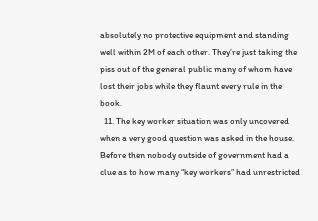absolutely no protective equipment and standing well within 2M of each other. They’re just taking the piss out of the general public many of whom have lost their jobs while they flaunt every rule in the book.
  11. The key worker situation was only uncovered when a very good question was asked in the house. Before then nobody outside of government had a clue as to how many “key workers” had unrestricted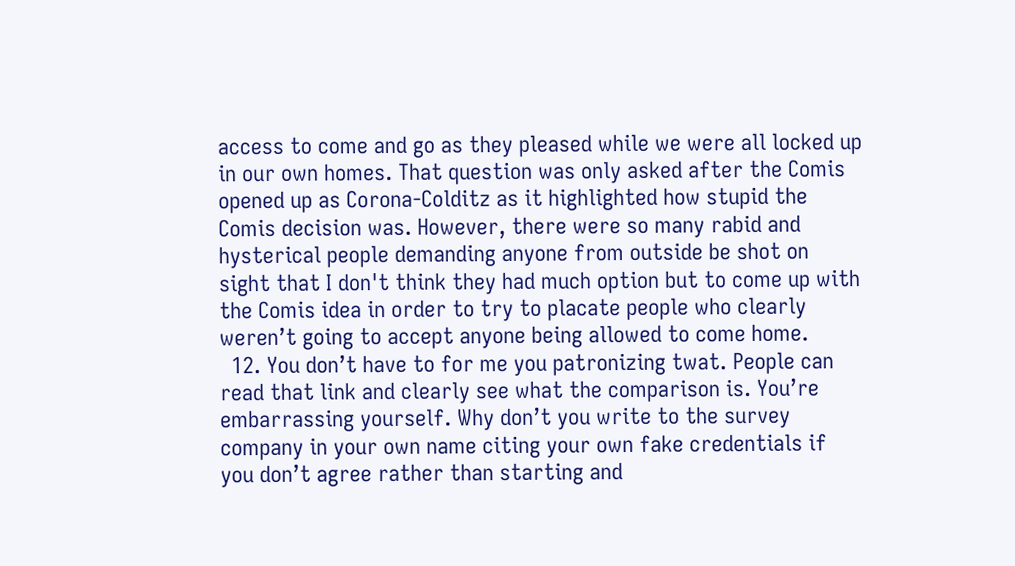access to come and go as they pleased while we were all locked up in our own homes. That question was only asked after the Comis opened up as Corona-Colditz as it highlighted how stupid the Comis decision was. However, there were so many rabid and hysterical people demanding anyone from outside be shot on sight that I don't think they had much option but to come up with the Comis idea in order to try to placate people who clearly weren’t going to accept anyone being allowed to come home.
  12. You don’t have to for me you patronizing twat. People can read that link and clearly see what the comparison is. You’re embarrassing yourself. Why don’t you write to the survey company in your own name citing your own fake credentials if you don’t agree rather than starting and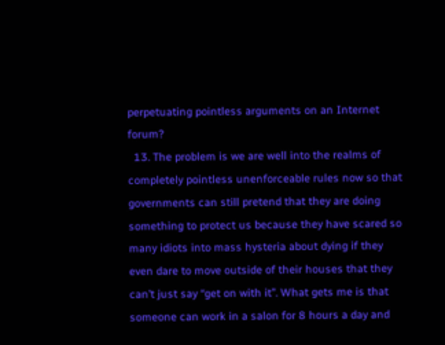perpetuating pointless arguments on an Internet forum?
  13. The problem is we are well into the realms of completely pointless unenforceable rules now so that governments can still pretend that they are doing something to protect us because they have scared so many idiots into mass hysteria about dying if they even dare to move outside of their houses that they can’t just say “get on with it”. What gets me is that someone can work in a salon for 8 hours a day and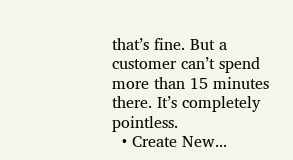that’s fine. But a customer can’t spend more than 15 minutes there. It’s completely pointless.
  • Create New...